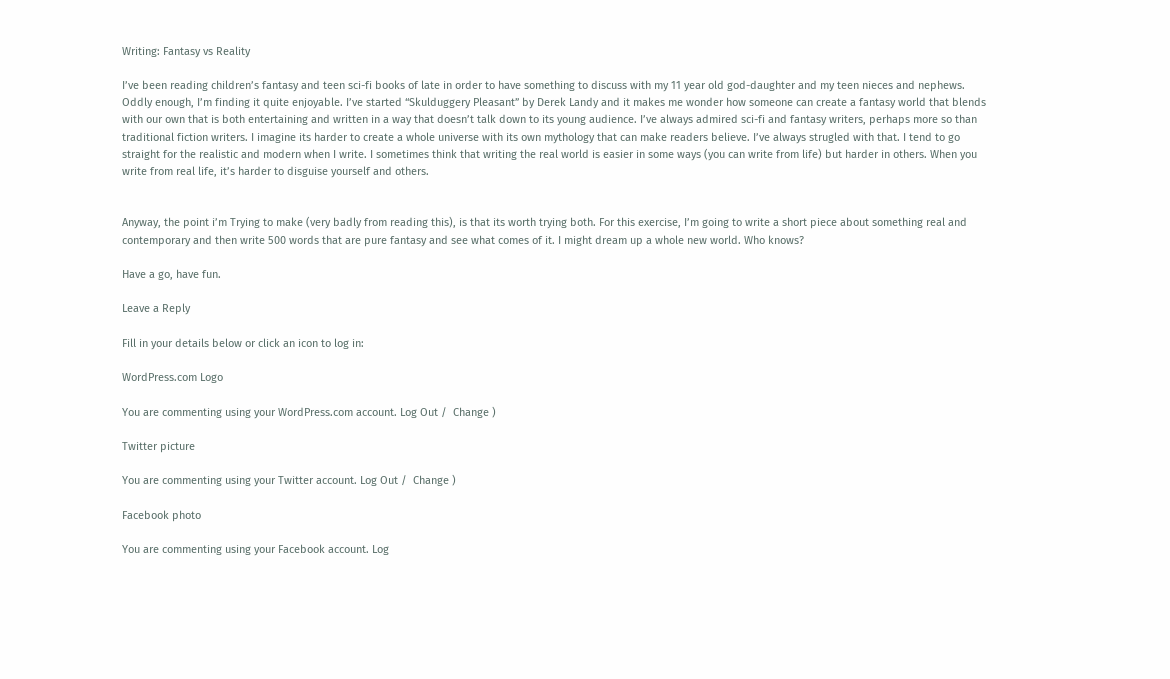Writing: Fantasy vs Reality

I’ve been reading children’s fantasy and teen sci-fi books of late in order to have something to discuss with my 11 year old god-daughter and my teen nieces and nephews. Oddly enough, I’m finding it quite enjoyable. I’ve started “Skulduggery Pleasant” by Derek Landy and it makes me wonder how someone can create a fantasy world that blends with our own that is both entertaining and written in a way that doesn’t talk down to its young audience. I’ve always admired sci-fi and fantasy writers, perhaps more so than traditional fiction writers. I imagine its harder to create a whole universe with its own mythology that can make readers believe. I’ve always strugled with that. I tend to go straight for the realistic and modern when I write. I sometimes think that writing the real world is easier in some ways (you can write from life) but harder in others. When you write from real life, it’s harder to disguise yourself and others.


Anyway, the point i’m Trying to make (very badly from reading this), is that its worth trying both. For this exercise, I’m going to write a short piece about something real and contemporary and then write 500 words that are pure fantasy and see what comes of it. I might dream up a whole new world. Who knows?

Have a go, have fun.

Leave a Reply

Fill in your details below or click an icon to log in:

WordPress.com Logo

You are commenting using your WordPress.com account. Log Out /  Change )

Twitter picture

You are commenting using your Twitter account. Log Out /  Change )

Facebook photo

You are commenting using your Facebook account. Log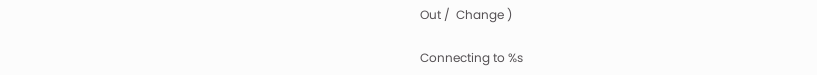Out /  Change )

Connecting to %s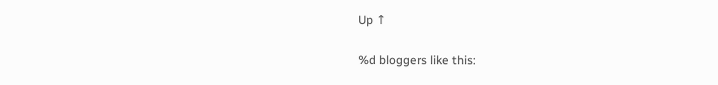Up ↑

%d bloggers like this: